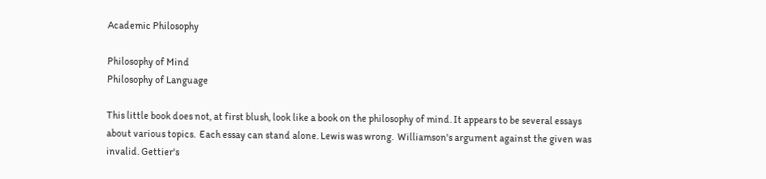Academic Philosophy

Philosophy of Mind
Philosophy of Language

This little book does not, at first blush, look like a book on the philosophy of mind. It appears to be several essays about various topics.  Each essay can stand alone. Lewis was wrong.  Williamson's argument against the given was invalid. Gettier's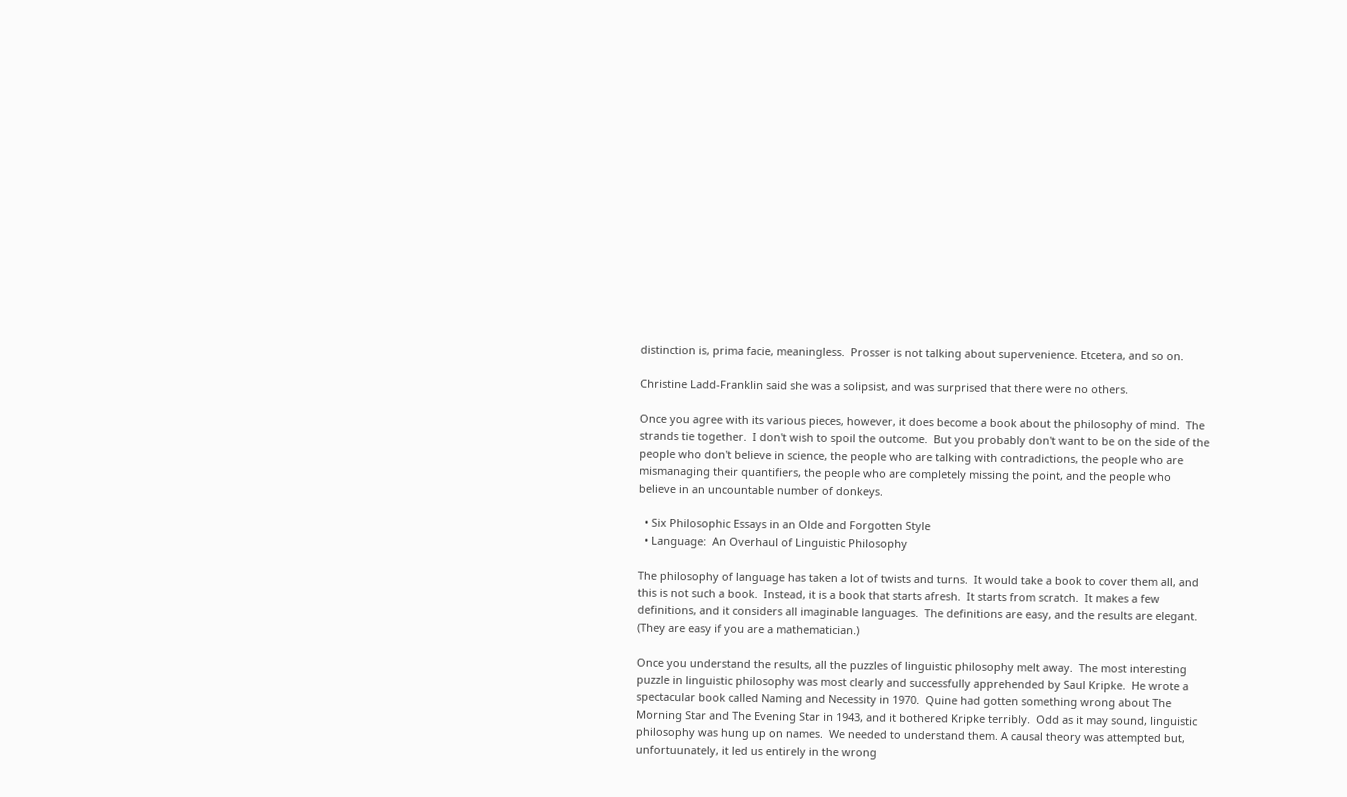distinction is, prima facie, meaningless.  Prosser is not talking about supervenience. Etcetera, and so on.

Christine Ladd-Franklin said she was a solipsist, and was surprised that there were no others.

Once you agree with its various pieces, however, it does become a book about the philosophy of mind.  The strands tie together.  I don't wish to spoil the outcome.  But you probably don't want to be on the side of the people who don't believe in science, the people who are talking with contradictions, the people who are mismanaging their quantifiers, the people who are completely missing the point, and the people who believe in an uncountable number of donkeys.

  • Six Philosophic Essays in an Olde and Forgotten Style
  • Language:  An Overhaul of Linguistic Philosophy

The philosophy of language has taken a lot of twists and turns.  It would take a book to cover them all, and this is not such a book.  Instead, it is a book that starts afresh.  It starts from scratch.  It makes a few definitions, and it considers all imaginable languages.  The definitions are easy, and the results are elegant.  (They are easy if you are a mathematician.)

Once you understand the results, all the puzzles of linguistic philosophy melt away.  The most interesting puzzle in linguistic philosophy was most clearly and successfully apprehended by Saul Kripke.  He wrote a spectacular book called Naming and Necessity in 1970.  Quine had gotten something wrong about The Morning Star and The Evening Star in 1943, and it bothered Kripke terribly.  Odd as it may sound, linguistic philosophy was hung up on names.  We needed to understand them. A causal theory was attempted but, unfortuunately, it led us entirely in the wrong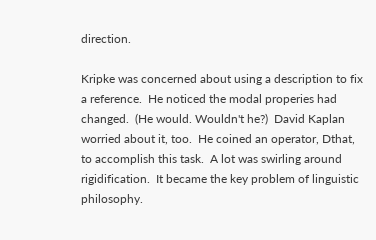direction.

Kripke was concerned about using a description to fix a reference.  He noticed the modal properies had changed.  (He would. Wouldn't he?)  David Kaplan worried about it, too.  He coined an operator, Dthat, to accomplish this task.  A lot was swirling around rigidification.  It became the key problem of linguistic philosophy.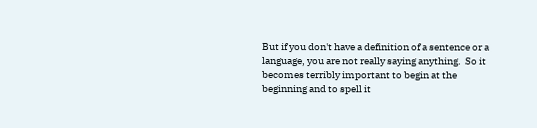But if you don't have a definition of a sentence or a language, you are not really saying anything.  So it becomes terribly important to begin at the beginning and to spell it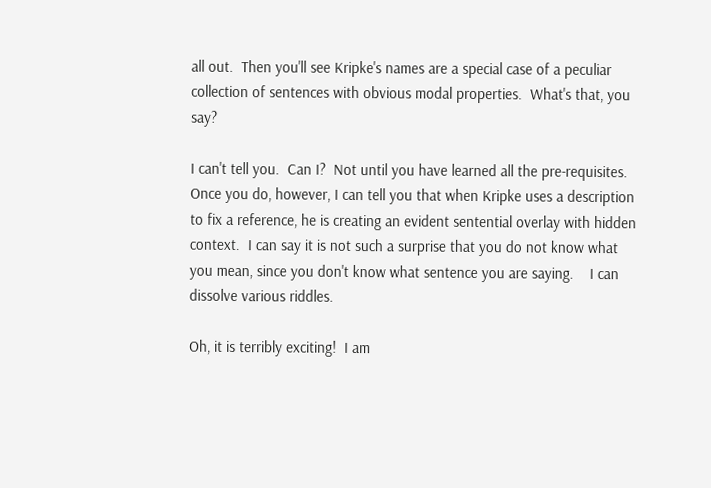all out.  Then you'll see Kripke's names are a special case of a peculiar collection of sentences with obvious modal properties.  What's that, you say?

I can't tell you.  Can I?  Not until you have learned all the pre-requisites.  Once you do, however, I can tell you that when Kripke uses a description to fix a reference, he is creating an evident sentential overlay with hidden context.  I can say it is not such a surprise that you do not know what you mean, since you don't know what sentence you are saying.    I can dissolve various riddles.

Oh, it is terribly exciting!  I am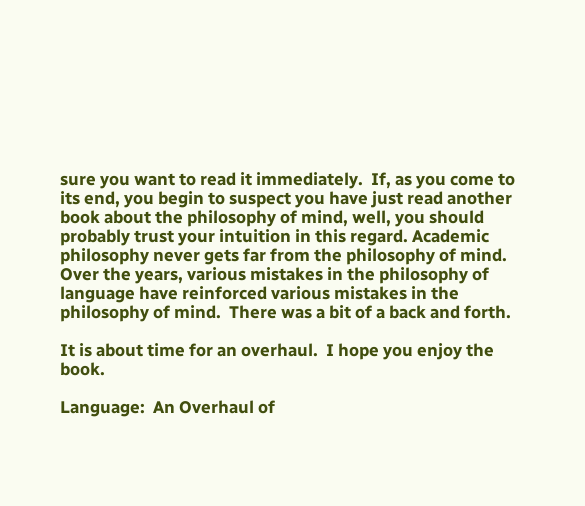sure you want to read it immediately.  If, as you come to its end, you begin to suspect you have just read another book about the philosophy of mind, well, you should probably trust your intuition in this regard. Academic philosophy never gets far from the philosophy of mind.  Over the years, various mistakes in the philosophy of language have reinforced various mistakes in the philosophy of mind.  There was a bit of a back and forth.

It is about time for an overhaul.  I hope you enjoy the book.

Language:  An Overhaul of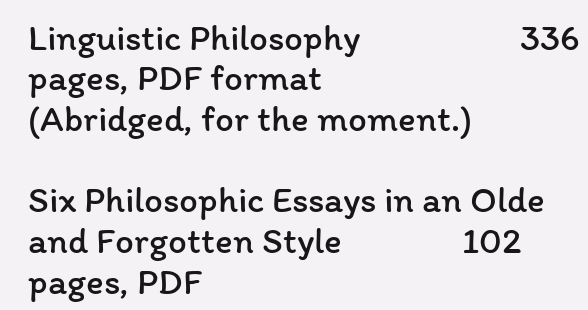Linguistic Philosophy                    336 pages, PDF format                 (Abridged, for the moment.)

Six Philosophic Essays in an Olde and Forgotten Style               102 pages, PDF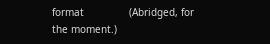format               (Abridged, for the moment.)